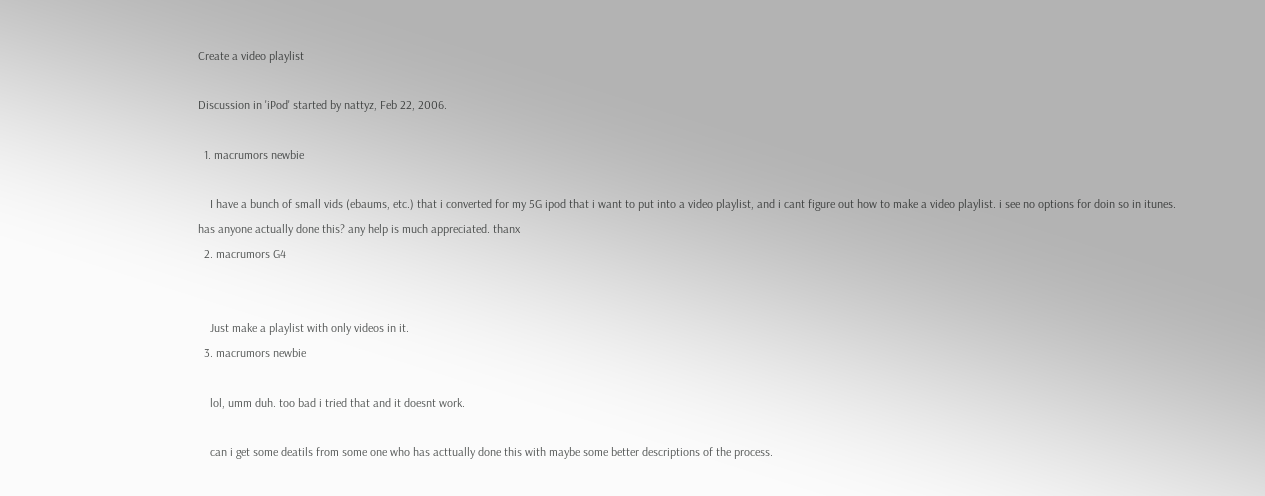Create a video playlist

Discussion in 'iPod' started by nattyz, Feb 22, 2006.

  1. macrumors newbie

    I have a bunch of small vids (ebaums, etc.) that i converted for my 5G ipod that i want to put into a video playlist, and i cant figure out how to make a video playlist. i see no options for doin so in itunes. has anyone actually done this? any help is much appreciated. thanx
  2. macrumors G4


    Just make a playlist with only videos in it.
  3. macrumors newbie

    lol, umm duh. too bad i tried that and it doesnt work.

    can i get some deatils from some one who has acttually done this with maybe some better descriptions of the process.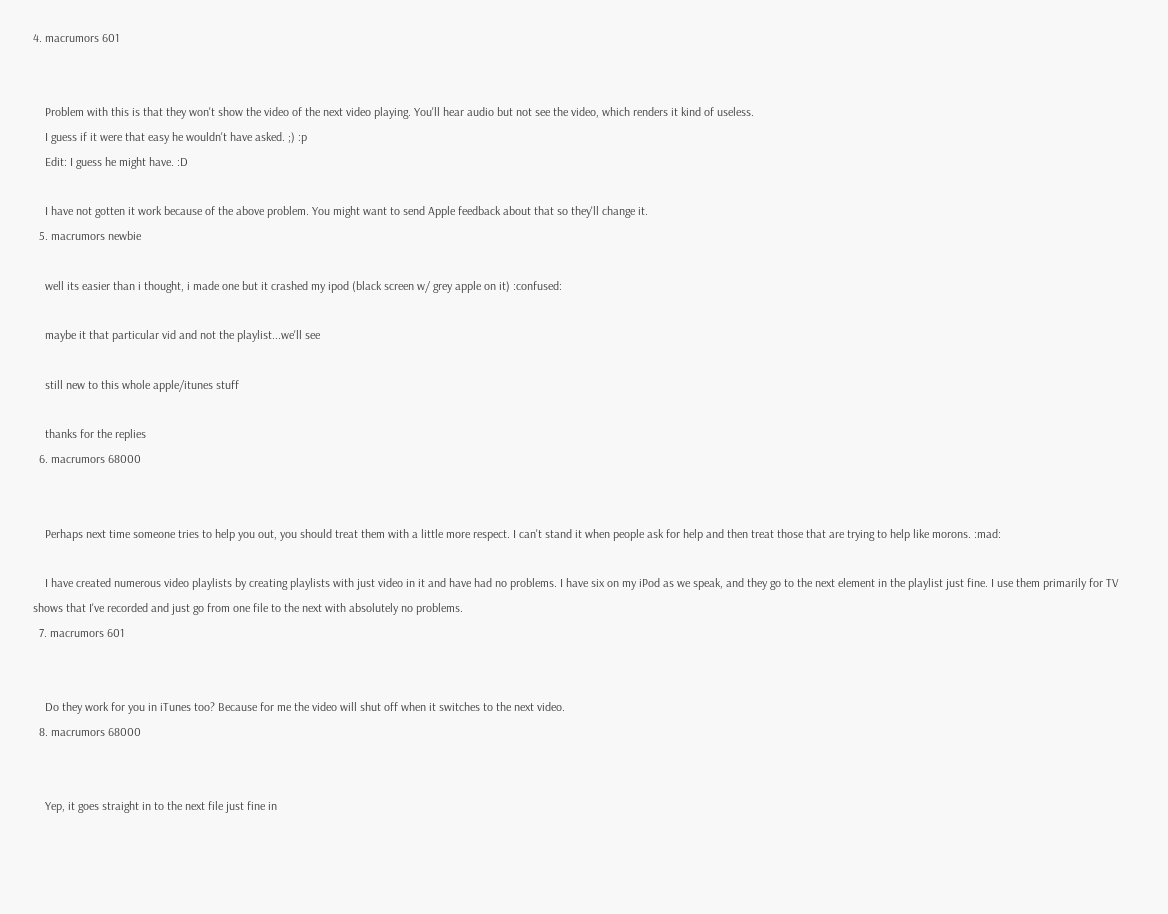4. macrumors 601


    Problem with this is that they won't show the video of the next video playing. You'll hear audio but not see the video, which renders it kind of useless.
    I guess if it were that easy he wouldn't have asked. ;) :p
    Edit: I guess he might have. :D

    I have not gotten it work because of the above problem. You might want to send Apple feedback about that so they'll change it.
  5. macrumors newbie

    well its easier than i thought, i made one but it crashed my ipod (black screen w/ grey apple on it) :confused:

    maybe it that particular vid and not the playlist...we'll see

    still new to this whole apple/itunes stuff

    thanks for the replies
  6. macrumors 68000


    Perhaps next time someone tries to help you out, you should treat them with a little more respect. I can't stand it when people ask for help and then treat those that are trying to help like morons. :mad:

    I have created numerous video playlists by creating playlists with just video in it and have had no problems. I have six on my iPod as we speak, and they go to the next element in the playlist just fine. I use them primarily for TV shows that I've recorded and just go from one file to the next with absolutely no problems.
  7. macrumors 601


    Do they work for you in iTunes too? Because for me the video will shut off when it switches to the next video.
  8. macrumors 68000


    Yep, it goes straight in to the next file just fine in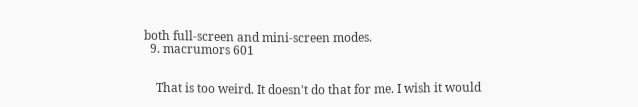both full-screen and mini-screen modes.
  9. macrumors 601


    That is too weird. It doesn't do that for me. I wish it would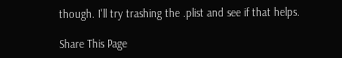though. I'll try trashing the .plist and see if that helps.

Share This Page